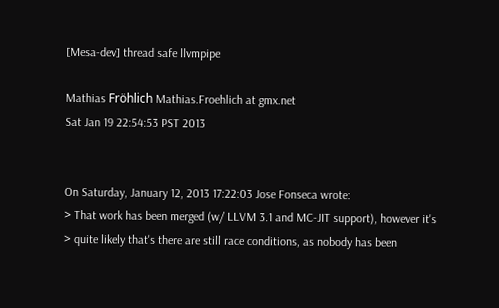[Mesa-dev] thread safe llvmpipe

Mathias Fröhlich Mathias.Froehlich at gmx.net
Sat Jan 19 22:54:53 PST 2013


On Saturday, January 12, 2013 17:22:03 Jose Fonseca wrote:
> That work has been merged (w/ LLVM 3.1 and MC-JIT support), however it's
> quite likely that's there are still race conditions, as nobody has been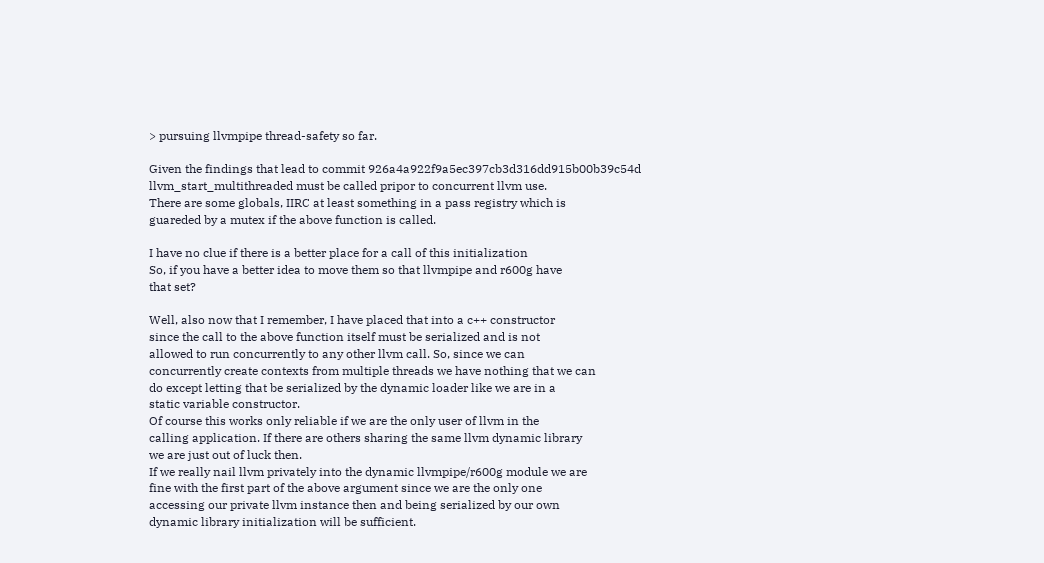> pursuing llvmpipe thread-safety so far.

Given the findings that lead to commit 926a4a922f9a5ec397cb3d316dd915b00b39c54d
llvm_start_multithreaded must be called pripor to concurrent llvm use.
There are some globals, IIRC at least something in a pass registry which is
guareded by a mutex if the above function is called.

I have no clue if there is a better place for a call of this initialization
So, if you have a better idea to move them so that llvmpipe and r600g have
that set?

Well, also now that I remember, I have placed that into a c++ constructor
since the call to the above function itself must be serialized and is not
allowed to run concurrently to any other llvm call. So, since we can
concurrently create contexts from multiple threads we have nothing that we can
do except letting that be serialized by the dynamic loader like we are in a
static variable constructor.
Of course this works only reliable if we are the only user of llvm in the
calling application. If there are others sharing the same llvm dynamic library
we are just out of luck then.
If we really nail llvm privately into the dynamic llvmpipe/r600g module we are
fine with the first part of the above argument since we are the only one
accessing our private llvm instance then and being serialized by our own
dynamic library initialization will be sufficient.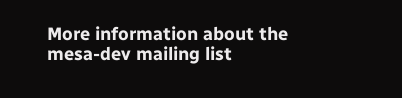More information about the mesa-dev mailing list